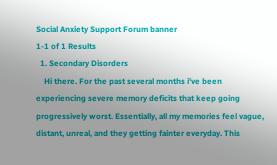Social Anxiety Support Forum banner
1-1 of 1 Results
  1. Secondary Disorders
    Hi there. For the past several months i've been experiencing severe memory deficits that keep going progressively worst. Essentially, all my memories feel vague, distant, unreal, and they getting fainter everyday. This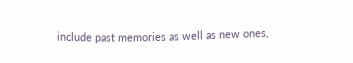include past memories as well as new ones,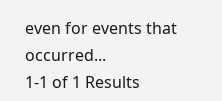even for events that occurred...
1-1 of 1 Results